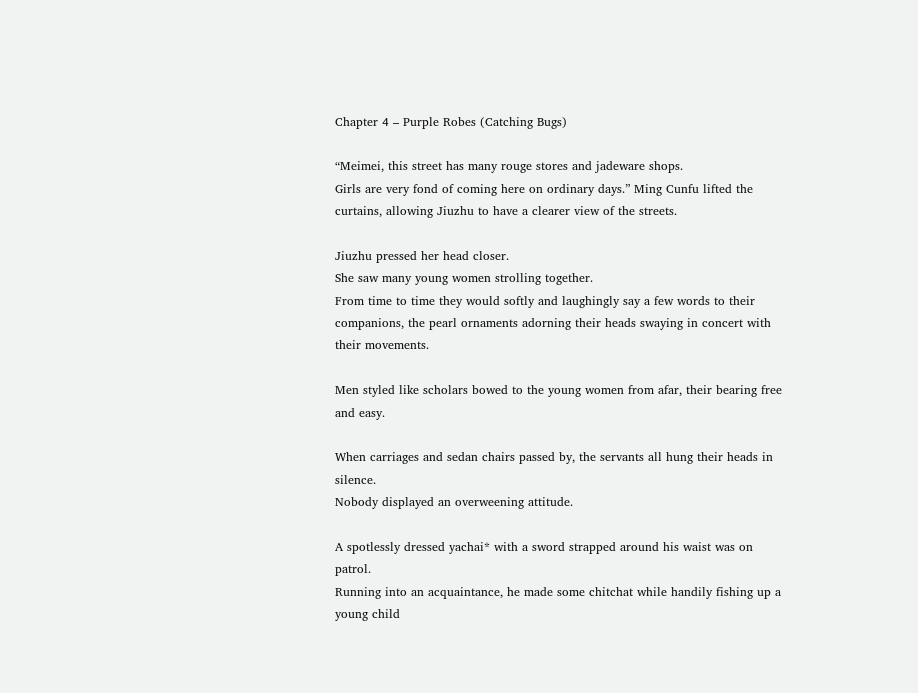Chapter 4 – Purple Robes (Catching Bugs)

“Meimei, this street has many rouge stores and jadeware shops.
Girls are very fond of coming here on ordinary days.” Ming Cunfu lifted the curtains, allowing Jiuzhu to have a clearer view of the streets.

Jiuzhu pressed her head closer.
She saw many young women strolling together.
From time to time they would softly and laughingly say a few words to their companions, the pearl ornaments adorning their heads swaying in concert with their movements.

Men styled like scholars bowed to the young women from afar, their bearing free and easy.

When carriages and sedan chairs passed by, the servants all hung their heads in silence.
Nobody displayed an overweening attitude.

A spotlessly dressed yachai* with a sword strapped around his waist was on patrol.
Running into an acquaintance, he made some chitchat while handily fishing up a young child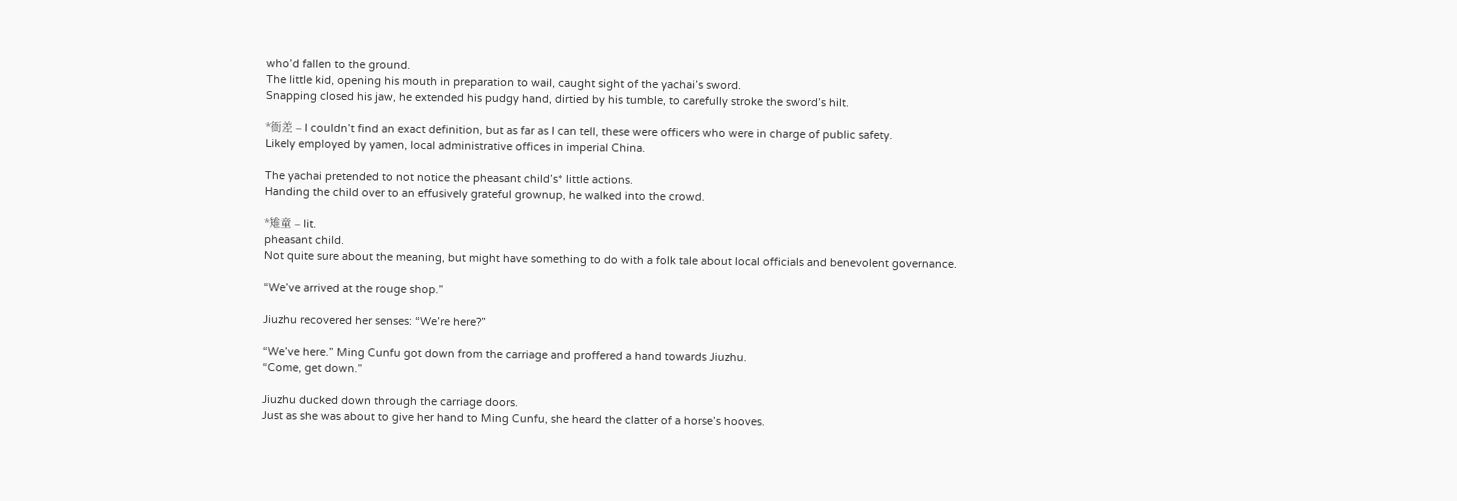who’d fallen to the ground.
The little kid, opening his mouth in preparation to wail, caught sight of the yachai’s sword.
Snapping closed his jaw, he extended his pudgy hand, dirtied by his tumble, to carefully stroke the sword’s hilt.

*衙差 – I couldn’t find an exact definition, but as far as I can tell, these were officers who were in charge of public safety.
Likely employed by yamen, local administrative offices in imperial China.

The yachai pretended to not notice the pheasant child’s* little actions.
Handing the child over to an effusively grateful grownup, he walked into the crowd.

*雉童 – lit.
pheasant child.
Not quite sure about the meaning, but might have something to do with a folk tale about local officials and benevolent governance.

“We’ve arrived at the rouge shop.”

Jiuzhu recovered her senses: “We’re here?”

“We’ve here.” Ming Cunfu got down from the carriage and proffered a hand towards Jiuzhu.
“Come, get down.”

Jiuzhu ducked down through the carriage doors.
Just as she was about to give her hand to Ming Cunfu, she heard the clatter of a horse’s hooves.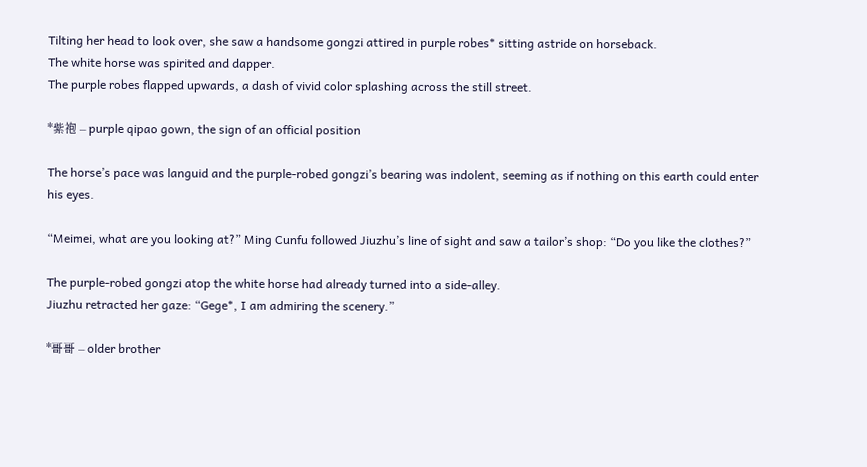Tilting her head to look over, she saw a handsome gongzi attired in purple robes* sitting astride on horseback.
The white horse was spirited and dapper.
The purple robes flapped upwards, a dash of vivid color splashing across the still street.

*紫袍 – purple qipao gown, the sign of an official position

The horse’s pace was languid and the purple-robed gongzi’s bearing was indolent, seeming as if nothing on this earth could enter his eyes.

“Meimei, what are you looking at?” Ming Cunfu followed Jiuzhu’s line of sight and saw a tailor’s shop: “Do you like the clothes?”

The purple-robed gongzi atop the white horse had already turned into a side-alley.
Jiuzhu retracted her gaze: “Gege*, I am admiring the scenery.”

*哥哥 – older brother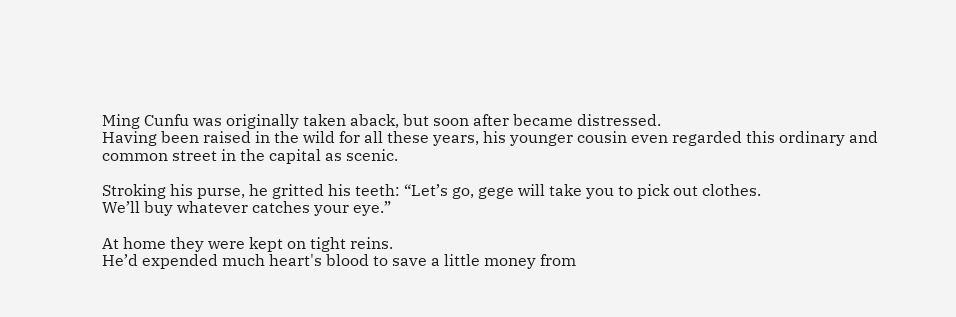Ming Cunfu was originally taken aback, but soon after became distressed.
Having been raised in the wild for all these years, his younger cousin even regarded this ordinary and common street in the capital as scenic.

Stroking his purse, he gritted his teeth: “Let’s go, gege will take you to pick out clothes.
We’ll buy whatever catches your eye.”

At home they were kept on tight reins.
He’d expended much heart's blood to save a little money from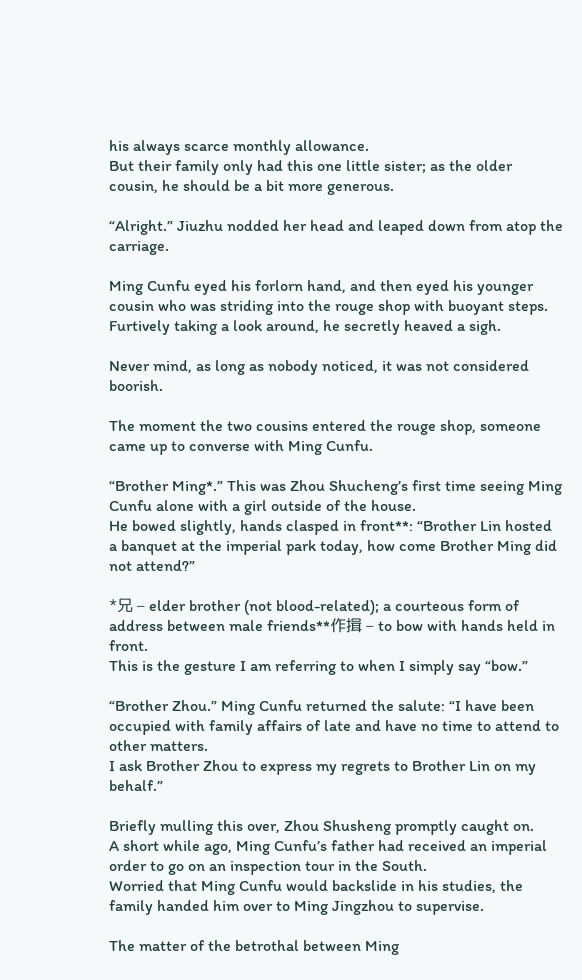his always scarce monthly allowance.
But their family only had this one little sister; as the older cousin, he should be a bit more generous.

“Alright.” Jiuzhu nodded her head and leaped down from atop the carriage.

Ming Cunfu eyed his forlorn hand, and then eyed his younger cousin who was striding into the rouge shop with buoyant steps.
Furtively taking a look around, he secretly heaved a sigh.

Never mind, as long as nobody noticed, it was not considered boorish.

The moment the two cousins entered the rouge shop, someone came up to converse with Ming Cunfu.

“Brother Ming*.” This was Zhou Shucheng’s first time seeing Ming Cunfu alone with a girl outside of the house.
He bowed slightly, hands clasped in front**: “Brother Lin hosted a banquet at the imperial park today, how come Brother Ming did not attend?”

*兄 – elder brother (not blood-related); a courteous form of address between male friends**作揖 – to bow with hands held in front.
This is the gesture I am referring to when I simply say “bow.”

“Brother Zhou.” Ming Cunfu returned the salute: “I have been occupied with family affairs of late and have no time to attend to other matters.
I ask Brother Zhou to express my regrets to Brother Lin on my behalf.”

Briefly mulling this over, Zhou Shusheng promptly caught on.
A short while ago, Ming Cunfu’s father had received an imperial order to go on an inspection tour in the South.
Worried that Ming Cunfu would backslide in his studies, the family handed him over to Ming Jingzhou to supervise.

The matter of the betrothal between Ming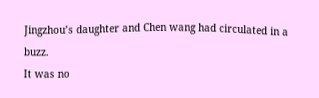Jingzhou’s daughter and Chen wang had circulated in a buzz.
It was no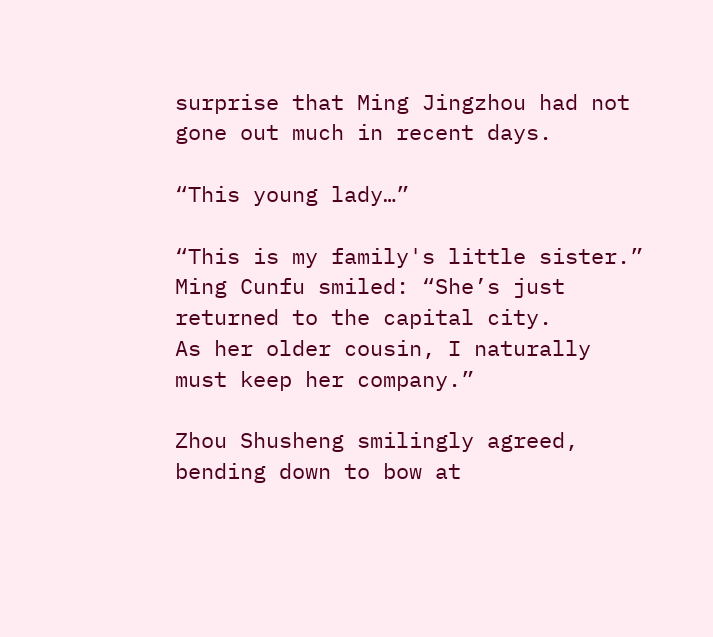surprise that Ming Jingzhou had not gone out much in recent days.

“This young lady…”

“This is my family's little sister.” Ming Cunfu smiled: “She’s just returned to the capital city.
As her older cousin, I naturally must keep her company.”

Zhou Shusheng smilingly agreed, bending down to bow at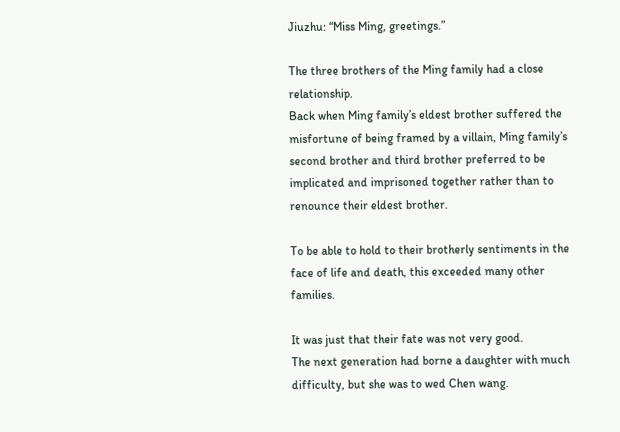Jiuzhu: “Miss Ming, greetings.”

The three brothers of the Ming family had a close relationship.
Back when Ming family’s eldest brother suffered the misfortune of being framed by a villain, Ming family’s second brother and third brother preferred to be implicated and imprisoned together rather than to renounce their eldest brother.

To be able to hold to their brotherly sentiments in the face of life and death, this exceeded many other families.

It was just that their fate was not very good.
The next generation had borne a daughter with much difficulty, but she was to wed Chen wang.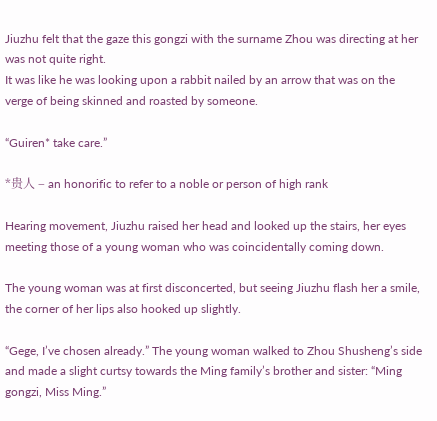Jiuzhu felt that the gaze this gongzi with the surname Zhou was directing at her was not quite right.
It was like he was looking upon a rabbit nailed by an arrow that was on the verge of being skinned and roasted by someone.

“Guiren* take care.”

*贵人 – an honorific to refer to a noble or person of high rank

Hearing movement, Jiuzhu raised her head and looked up the stairs, her eyes meeting those of a young woman who was coincidentally coming down.

The young woman was at first disconcerted, but seeing Jiuzhu flash her a smile, the corner of her lips also hooked up slightly.

“Gege, I’ve chosen already.” The young woman walked to Zhou Shusheng’s side and made a slight curtsy towards the Ming family’s brother and sister: “Ming gongzi, Miss Ming.”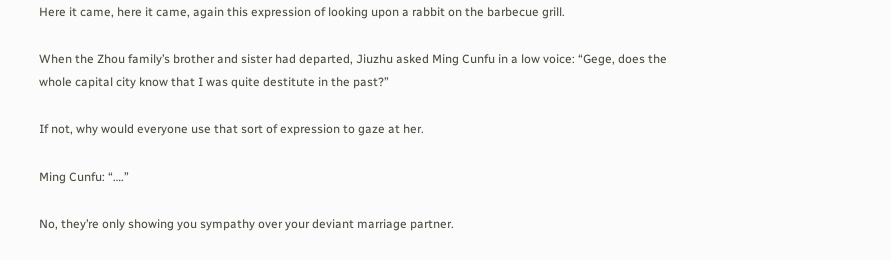Here it came, here it came, again this expression of looking upon a rabbit on the barbecue grill.

When the Zhou family’s brother and sister had departed, Jiuzhu asked Ming Cunfu in a low voice: “Gege, does the whole capital city know that I was quite destitute in the past?”

If not, why would everyone use that sort of expression to gaze at her.

Ming Cunfu: “….”

No, they’re only showing you sympathy over your deviant marriage partner.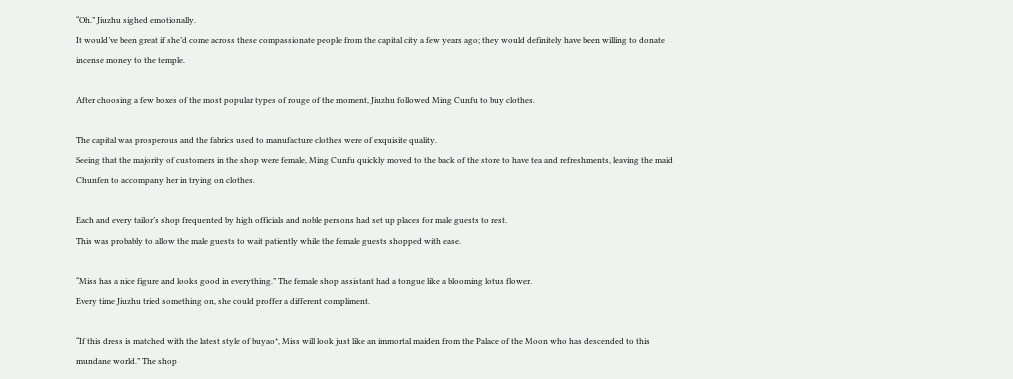“Oh.” Jiuzhu sighed emotionally.
It would’ve been great if she’d come across these compassionate people from the capital city a few years ago; they would definitely have been willing to donate incense money to the temple.

After choosing a few boxes of the most popular types of rouge of the moment, Jiuzhu followed Ming Cunfu to buy clothes.

The capital was prosperous and the fabrics used to manufacture clothes were of exquisite quality.
Seeing that the majority of customers in the shop were female, Ming Cunfu quickly moved to the back of the store to have tea and refreshments, leaving the maid Chunfen to accompany her in trying on clothes.

Each and every tailor’s shop frequented by high officials and noble persons had set up places for male guests to rest.
This was probably to allow the male guests to wait patiently while the female guests shopped with ease.

“Miss has a nice figure and looks good in everything.” The female shop assistant had a tongue like a blooming lotus flower.
Every time Jiuzhu tried something on, she could proffer a different compliment.

“If this dress is matched with the latest style of buyao*, Miss will look just like an immortal maiden from the Palace of the Moon who has descended to this mundane world.” The shop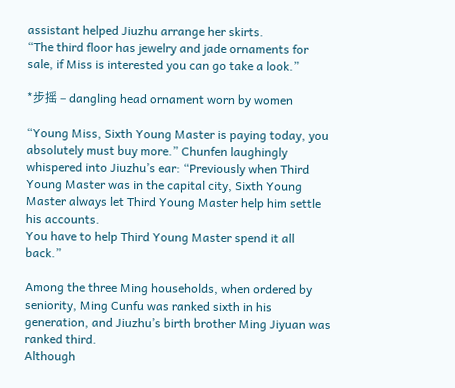assistant helped Jiuzhu arrange her skirts.
“The third floor has jewelry and jade ornaments for sale, if Miss is interested you can go take a look.”

*步摇 – dangling head ornament worn by women

“Young Miss, Sixth Young Master is paying today, you absolutely must buy more.” Chunfen laughingly whispered into Jiuzhu’s ear: “Previously when Third Young Master was in the capital city, Sixth Young Master always let Third Young Master help him settle his accounts.
You have to help Third Young Master spend it all back.”

Among the three Ming households, when ordered by seniority, Ming Cunfu was ranked sixth in his generation, and Jiuzhu’s birth brother Ming Jiyuan was ranked third.
Although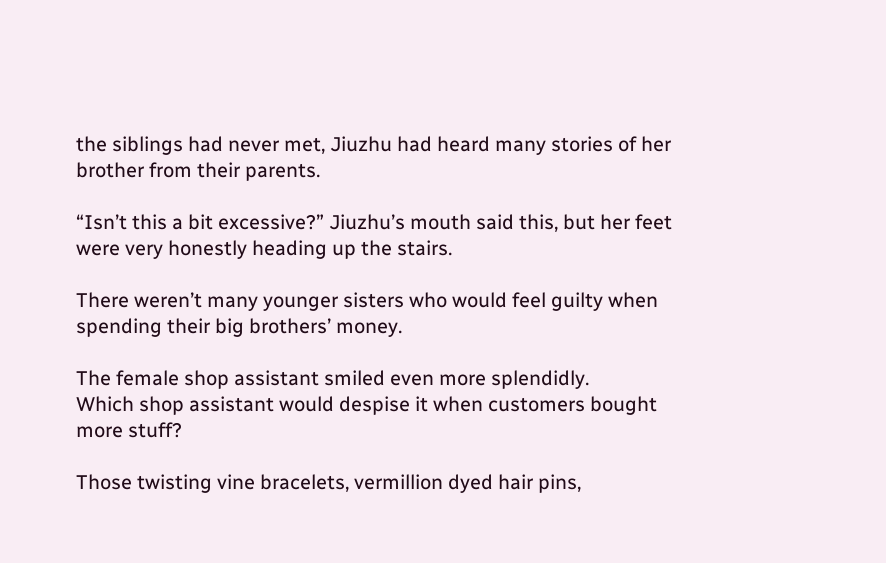the siblings had never met, Jiuzhu had heard many stories of her brother from their parents.

“Isn’t this a bit excessive?” Jiuzhu’s mouth said this, but her feet were very honestly heading up the stairs.

There weren’t many younger sisters who would feel guilty when spending their big brothers’ money.

The female shop assistant smiled even more splendidly.
Which shop assistant would despise it when customers bought more stuff?

Those twisting vine bracelets, vermillion dyed hair pins,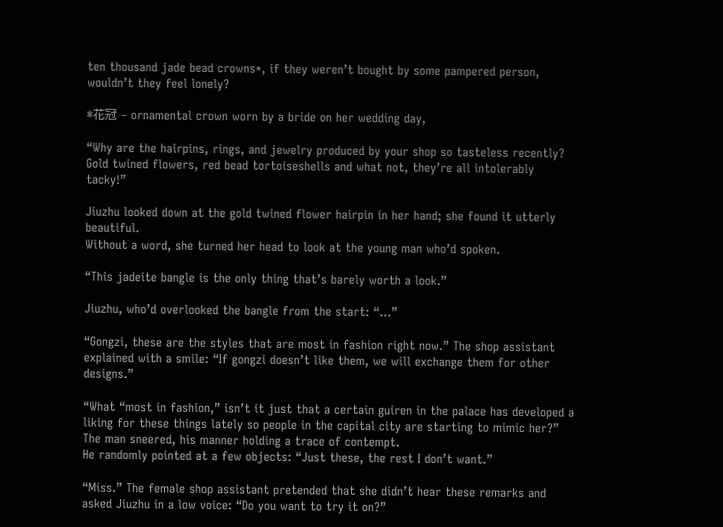ten thousand jade bead crowns*, if they weren’t bought by some pampered person, wouldn’t they feel lonely?

*花冠 – ornamental crown worn by a bride on her wedding day,

“Why are the hairpins, rings, and jewelry produced by your shop so tasteless recently?  Gold twined flowers, red bead tortoiseshells and what not, they’re all intolerably tacky!”

Jiuzhu looked down at the gold twined flower hairpin in her hand; she found it utterly beautiful.
Without a word, she turned her head to look at the young man who’d spoken.

“This jadeite bangle is the only thing that’s barely worth a look.”

Jiuzhu, who’d overlooked the bangle from the start: “…”

“Gongzi, these are the styles that are most in fashion right now.” The shop assistant explained with a smile: “If gongzi doesn’t like them, we will exchange them for other designs.”

“What “most in fashion,” isn’t it just that a certain guiren in the palace has developed a liking for these things lately so people in the capital city are starting to mimic her?” The man sneered, his manner holding a trace of contempt.
He randomly pointed at a few objects: “Just these, the rest I don’t want.”

“Miss.” The female shop assistant pretended that she didn’t hear these remarks and asked Jiuzhu in a low voice: “Do you want to try it on?”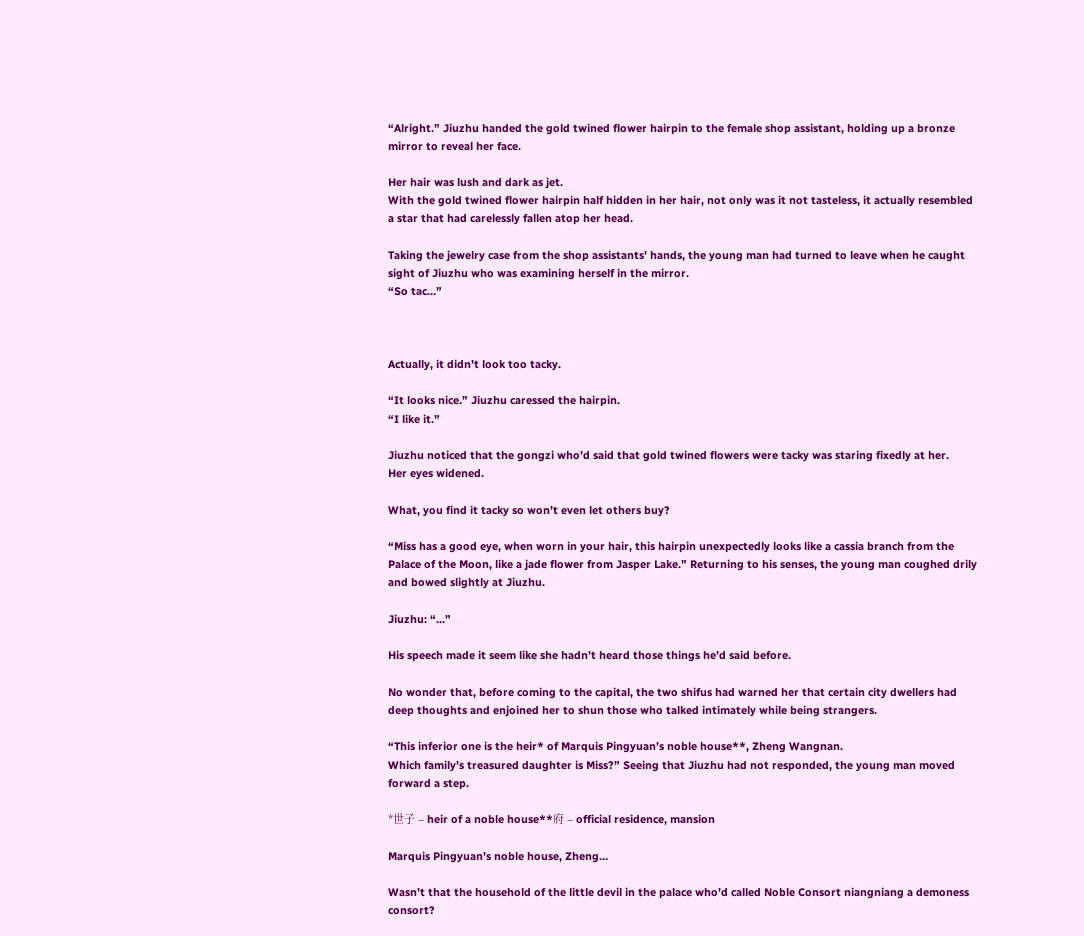“Alright.” Jiuzhu handed the gold twined flower hairpin to the female shop assistant, holding up a bronze mirror to reveal her face.

Her hair was lush and dark as jet.
With the gold twined flower hairpin half hidden in her hair, not only was it not tasteless, it actually resembled a star that had carelessly fallen atop her head.

Taking the jewelry case from the shop assistants’ hands, the young man had turned to leave when he caught sight of Jiuzhu who was examining herself in the mirror.
“So tac…”



Actually, it didn’t look too tacky.

“It looks nice.” Jiuzhu caressed the hairpin.
“I like it.”

Jiuzhu noticed that the gongzi who’d said that gold twined flowers were tacky was staring fixedly at her.
Her eyes widened.

What, you find it tacky so won’t even let others buy?

“Miss has a good eye, when worn in your hair, this hairpin unexpectedly looks like a cassia branch from the Palace of the Moon, like a jade flower from Jasper Lake.” Returning to his senses, the young man coughed drily and bowed slightly at Jiuzhu.

Jiuzhu: “…”

His speech made it seem like she hadn’t heard those things he’d said before.

No wonder that, before coming to the capital, the two shifus had warned her that certain city dwellers had deep thoughts and enjoined her to shun those who talked intimately while being strangers.

“This inferior one is the heir* of Marquis Pingyuan’s noble house**, Zheng Wangnan.
Which family’s treasured daughter is Miss?” Seeing that Jiuzhu had not responded, the young man moved forward a step.

*世子 – heir of a noble house**府 – official residence, mansion

Marquis Pingyuan’s noble house, Zheng…

Wasn’t that the household of the little devil in the palace who’d called Noble Consort niangniang a demoness consort?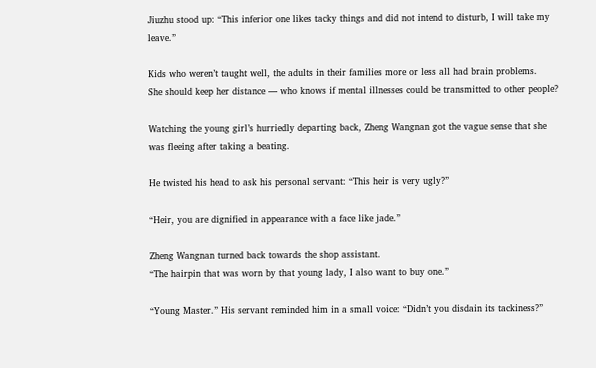Jiuzhu stood up: “This inferior one likes tacky things and did not intend to disturb, I will take my leave.”

Kids who weren’t taught well, the adults in their families more or less all had brain problems.
She should keep her distance — who knows if mental illnesses could be transmitted to other people?

Watching the young girl’s hurriedly departing back, Zheng Wangnan got the vague sense that she was fleeing after taking a beating.

He twisted his head to ask his personal servant: “This heir is very ugly?”

“Heir, you are dignified in appearance with a face like jade.”

Zheng Wangnan turned back towards the shop assistant.
“The hairpin that was worn by that young lady, I also want to buy one.”

“Young Master.” His servant reminded him in a small voice: “Didn’t you disdain its tackiness?”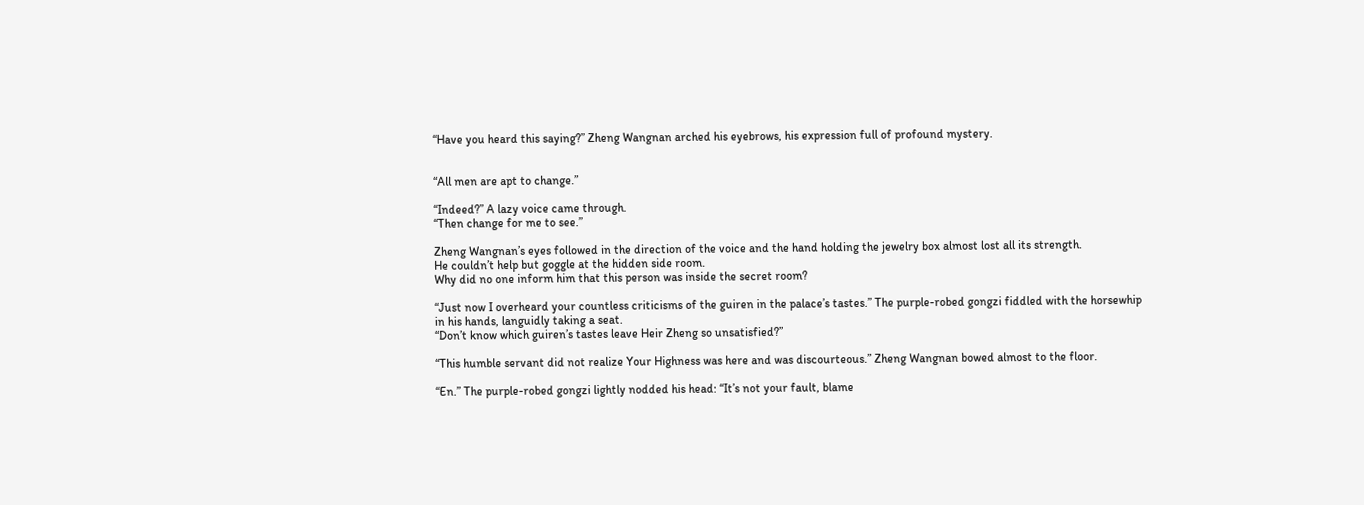“Have you heard this saying?” Zheng Wangnan arched his eyebrows, his expression full of profound mystery.


“All men are apt to change.”

“Indeed?” A lazy voice came through.
“Then change for me to see.”

Zheng Wangnan’s eyes followed in the direction of the voice and the hand holding the jewelry box almost lost all its strength.
He couldn’t help but goggle at the hidden side room.
Why did no one inform him that this person was inside the secret room?

“Just now I overheard your countless criticisms of the guiren in the palace’s tastes.” The purple-robed gongzi fiddled with the horsewhip in his hands, languidly taking a seat.
“Don’t know which guiren’s tastes leave Heir Zheng so unsatisfied?”

“This humble servant did not realize Your Highness was here and was discourteous.” Zheng Wangnan bowed almost to the floor.

“En.” The purple-robed gongzi lightly nodded his head: “It’s not your fault, blame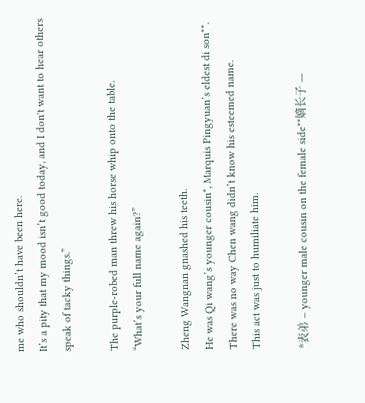me who shouldn’t have been here.
It’s a pity that my mood isn’t good today, and I don't want to hear others speak of tacky things.”

The purple-robed man threw his horse whip onto the table.
“What’s your full name again?”

Zheng Wangnan gnashed his teeth.
He was Qi wang’s younger cousin*, Marquis Pingyuan’s eldest di son**.
There was no way Chen wang didn’t know his esteemed name.
This act was just to humiliate him.

*表弟 – younger male cousin on the female side**嫡长子 —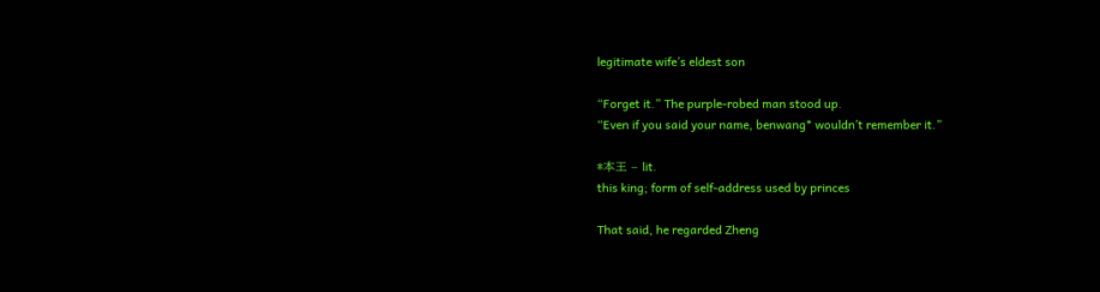legitimate wife’s eldest son

“Forget it.” The purple-robed man stood up.
“Even if you said your name, benwang* wouldn’t remember it.”

*本王 – lit.
this king; form of self-address used by princes

That said, he regarded Zheng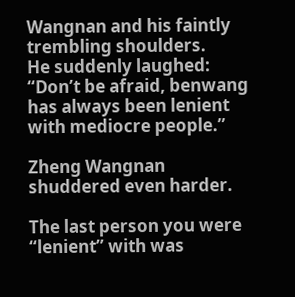Wangnan and his faintly trembling shoulders.
He suddenly laughed: “Don’t be afraid, benwang has always been lenient with mediocre people.”

Zheng Wangnan shuddered even harder.

The last person you were “lenient” with was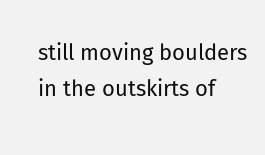still moving boulders in the outskirts of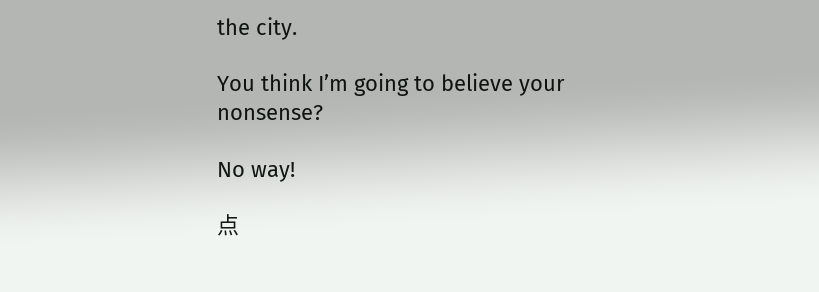the city.

You think I’m going to believe your nonsense?

No way!

点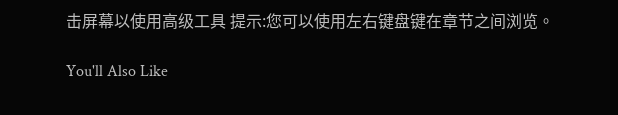击屏幕以使用高级工具 提示:您可以使用左右键盘键在章节之间浏览。

You'll Also Like